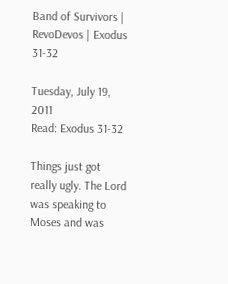Band of Survivors | RevoDevos | Exodus 31-32

Tuesday, July 19, 2011
Read: Exodus 31-32

Things just got really ugly. The Lord was speaking to Moses and was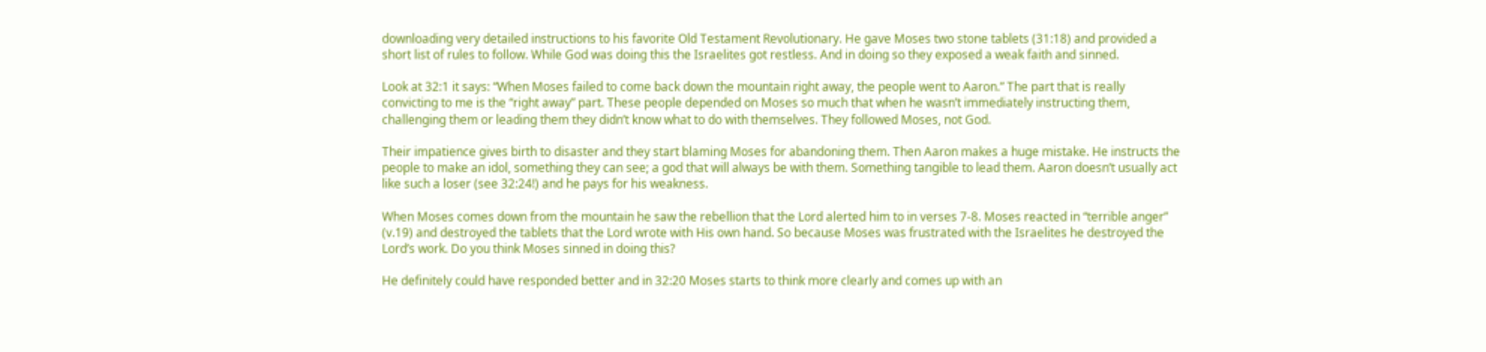downloading very detailed instructions to his favorite Old Testament Revolutionary. He gave Moses two stone tablets (31:18) and provided a short list of rules to follow. While God was doing this the Israelites got restless. And in doing so they exposed a weak faith and sinned.

Look at 32:1 it says: “When Moses failed to come back down the mountain right away, the people went to Aaron.” The part that is really convicting to me is the “right away” part. These people depended on Moses so much that when he wasn’t immediately instructing them, challenging them or leading them they didn’t know what to do with themselves. They followed Moses, not God.

Their impatience gives birth to disaster and they start blaming Moses for abandoning them. Then Aaron makes a huge mistake. He instructs the people to make an idol, something they can see; a god that will always be with them. Something tangible to lead them. Aaron doesn’t usually act like such a loser (see 32:24!) and he pays for his weakness.

When Moses comes down from the mountain he saw the rebellion that the Lord alerted him to in verses 7-8. Moses reacted in “terrible anger” (v.19) and destroyed the tablets that the Lord wrote with His own hand. So because Moses was frustrated with the Israelites he destroyed the Lord’s work. Do you think Moses sinned in doing this?

He definitely could have responded better and in 32:20 Moses starts to think more clearly and comes up with an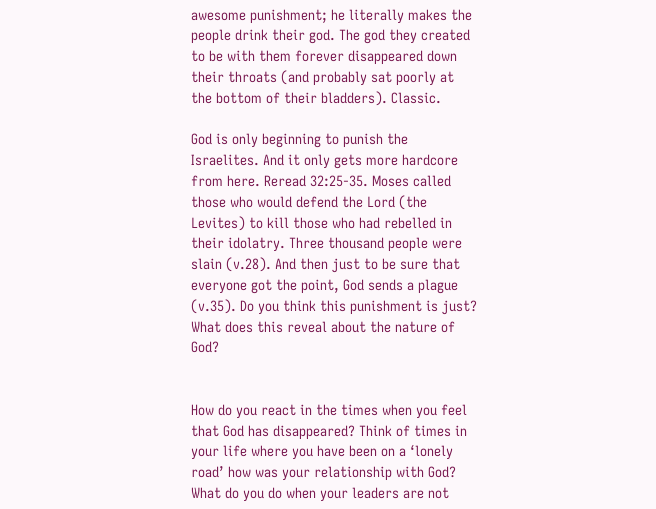awesome punishment; he literally makes the people drink their god. The god they created to be with them forever disappeared down their throats (and probably sat poorly at the bottom of their bladders). Classic.

God is only beginning to punish the Israelites. And it only gets more hardcore from here. Reread 32:25-35. Moses called those who would defend the Lord (the Levites) to kill those who had rebelled in their idolatry. Three thousand people were slain (v.28). And then just to be sure that everyone got the point, God sends a plague (v.35). Do you think this punishment is just? What does this reveal about the nature of God?


How do you react in the times when you feel that God has disappeared? Think of times in your life where you have been on a ‘lonely road’ how was your relationship with God? What do you do when your leaders are not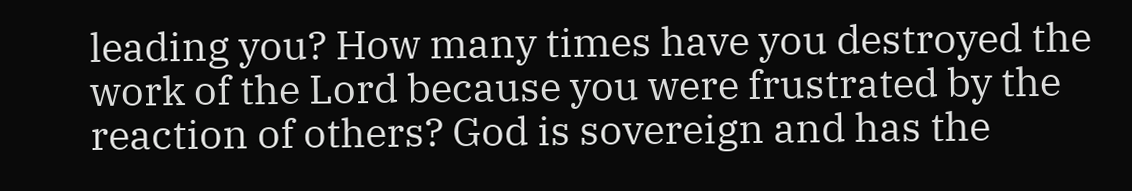leading you? How many times have you destroyed the work of the Lord because you were frustrated by the reaction of others? God is sovereign and has the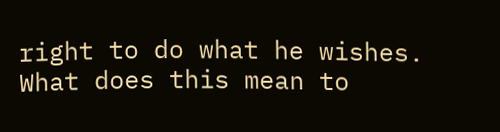right to do what he wishes. What does this mean to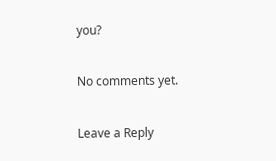you?

No comments yet.

Leave a Reply